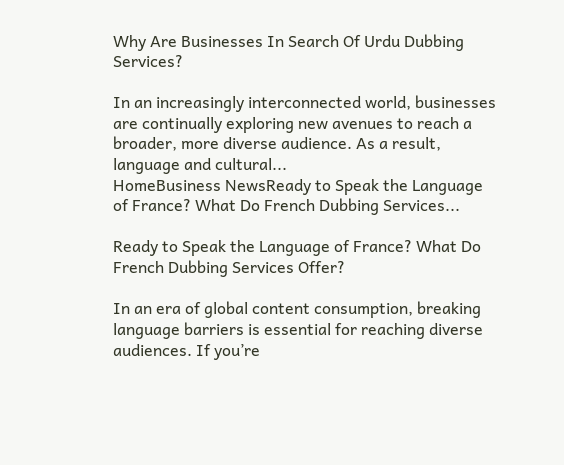Why Are Businesses In Search Of Urdu Dubbing Services?

In an increasingly interconnected world, businesses are continually exploring new avenues to reach a broader, more diverse audience. As a result, language and cultural...
HomeBusiness NewsReady to Speak the Language of France? What Do French Dubbing Services...

Ready to Speak the Language of France? What Do French Dubbing Services Offer?

In an era of global content consumption, breaking language barriers is essential for reaching diverse audiences. If you’re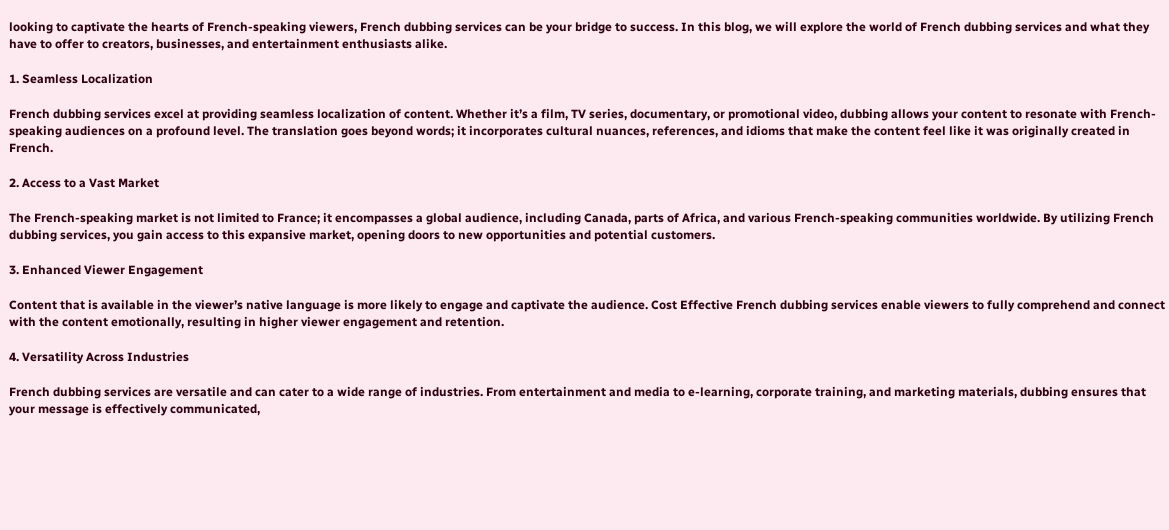looking to captivate the hearts of French-speaking viewers, French dubbing services can be your bridge to success. In this blog, we will explore the world of French dubbing services and what they have to offer to creators, businesses, and entertainment enthusiasts alike.

1. Seamless Localization

French dubbing services excel at providing seamless localization of content. Whether it’s a film, TV series, documentary, or promotional video, dubbing allows your content to resonate with French-speaking audiences on a profound level. The translation goes beyond words; it incorporates cultural nuances, references, and idioms that make the content feel like it was originally created in French.

2. Access to a Vast Market

The French-speaking market is not limited to France; it encompasses a global audience, including Canada, parts of Africa, and various French-speaking communities worldwide. By utilizing French dubbing services, you gain access to this expansive market, opening doors to new opportunities and potential customers.

3. Enhanced Viewer Engagement

Content that is available in the viewer’s native language is more likely to engage and captivate the audience. Cost Effective French dubbing services enable viewers to fully comprehend and connect with the content emotionally, resulting in higher viewer engagement and retention.

4. Versatility Across Industries

French dubbing services are versatile and can cater to a wide range of industries. From entertainment and media to e-learning, corporate training, and marketing materials, dubbing ensures that your message is effectively communicated,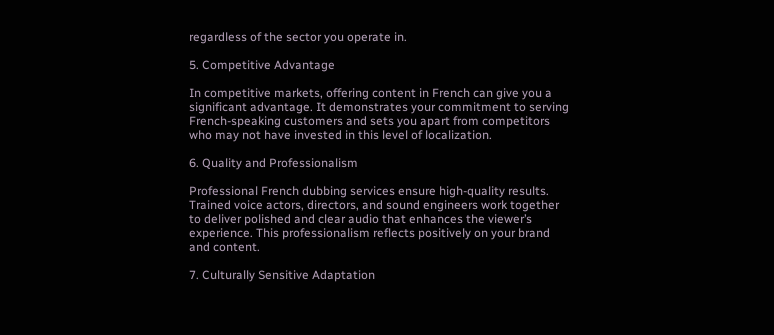regardless of the sector you operate in.

5. Competitive Advantage

In competitive markets, offering content in French can give you a significant advantage. It demonstrates your commitment to serving French-speaking customers and sets you apart from competitors who may not have invested in this level of localization.

6. Quality and Professionalism

Professional French dubbing services ensure high-quality results. Trained voice actors, directors, and sound engineers work together to deliver polished and clear audio that enhances the viewer’s experience. This professionalism reflects positively on your brand and content.

7. Culturally Sensitive Adaptation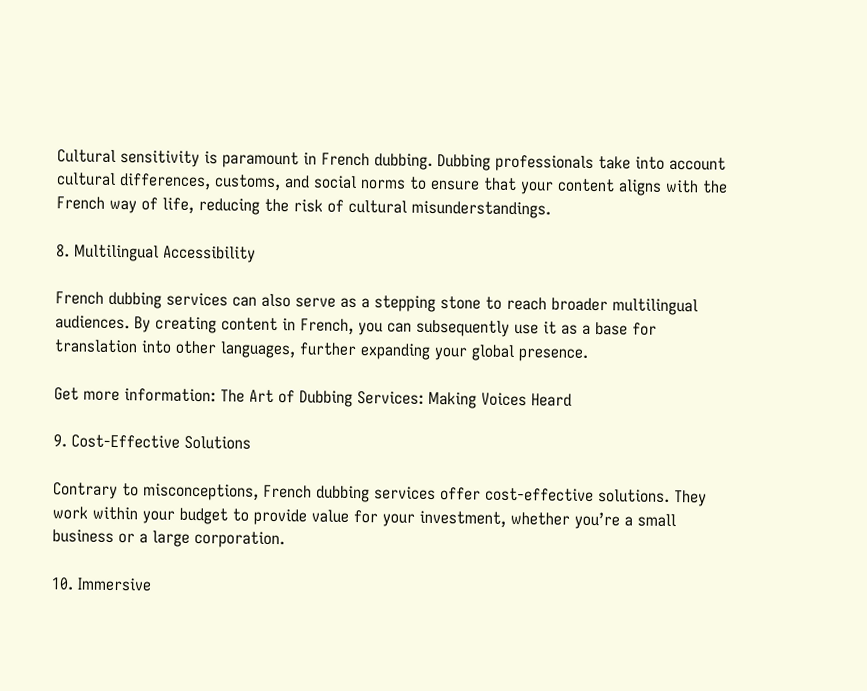Cultural sensitivity is paramount in French dubbing. Dubbing professionals take into account cultural differences, customs, and social norms to ensure that your content aligns with the French way of life, reducing the risk of cultural misunderstandings.

8. Multilingual Accessibility

French dubbing services can also serve as a stepping stone to reach broader multilingual audiences. By creating content in French, you can subsequently use it as a base for translation into other languages, further expanding your global presence.

Get more information: The Art of Dubbing Services: Making Voices Heard

9. Cost-Effective Solutions

Contrary to misconceptions, French dubbing services offer cost-effective solutions. They work within your budget to provide value for your investment, whether you’re a small business or a large corporation.

10. Immersive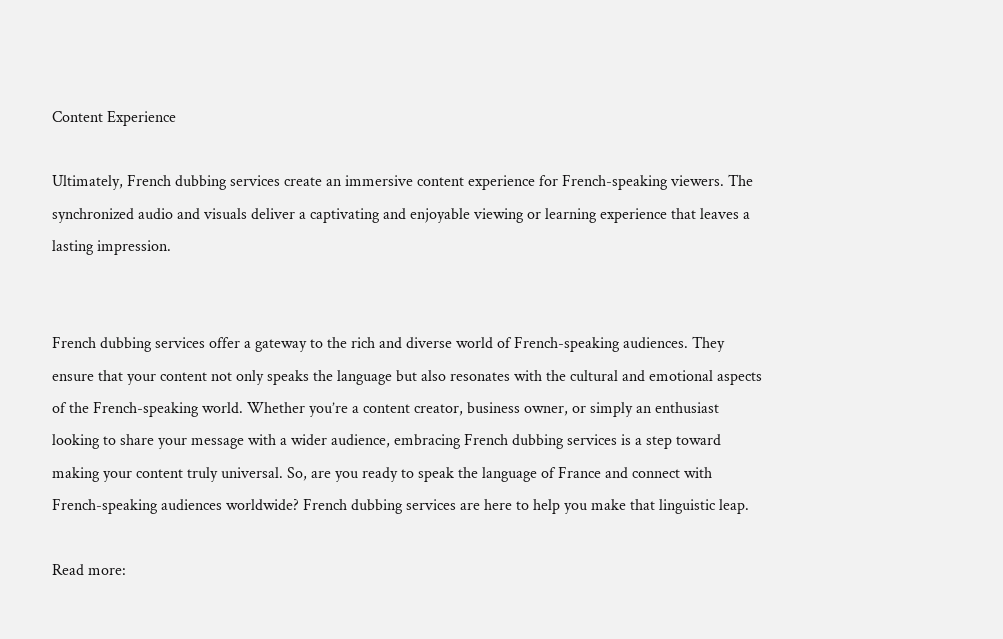Content Experience

Ultimately, French dubbing services create an immersive content experience for French-speaking viewers. The synchronized audio and visuals deliver a captivating and enjoyable viewing or learning experience that leaves a lasting impression.


French dubbing services offer a gateway to the rich and diverse world of French-speaking audiences. They ensure that your content not only speaks the language but also resonates with the cultural and emotional aspects of the French-speaking world. Whether you’re a content creator, business owner, or simply an enthusiast looking to share your message with a wider audience, embracing French dubbing services is a step toward making your content truly universal. So, are you ready to speak the language of France and connect with French-speaking audiences worldwide? French dubbing services are here to help you make that linguistic leap.

Read more: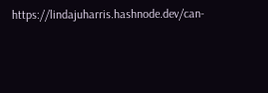https://lindajuharris.hashnode.dev/can-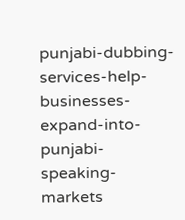punjabi-dubbing-services-help-businesses-expand-into-punjabi-speaking-markets